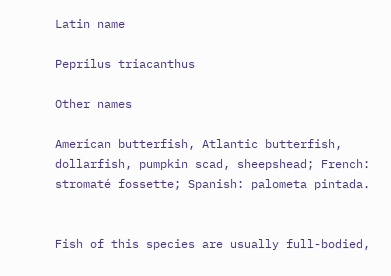Latin name

Peprilus triacanthus

Other names

American butterfish, Atlantic butterfish, dollarfish, pumpkin scad, sheepshead; French: stromaté fossette; Spanish: palometa pintada.


Fish of this species are usually full-bodied,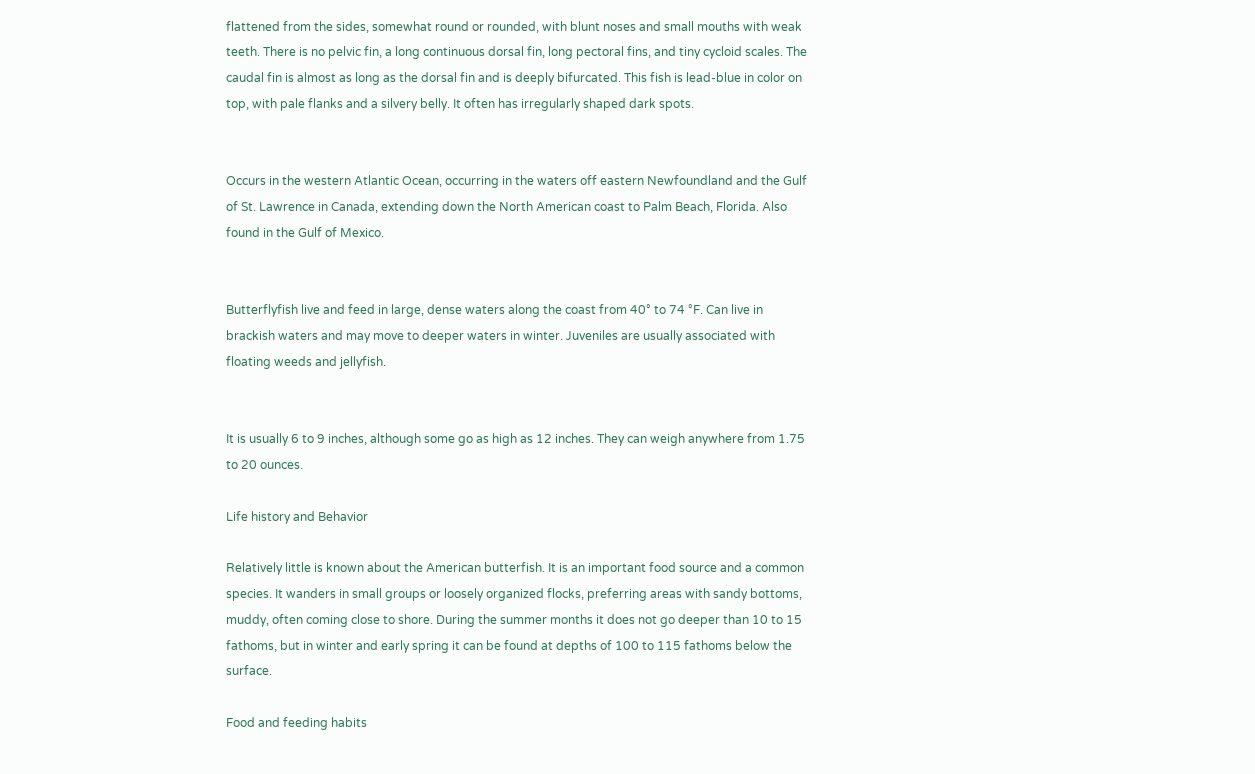flattened from the sides, somewhat round or rounded, with blunt noses and small mouths with weak teeth. There is no pelvic fin, a long continuous dorsal fin, long pectoral fins, and tiny cycloid scales. The caudal fin is almost as long as the dorsal fin and is deeply bifurcated. This fish is lead-blue in color on top, with pale flanks and a silvery belly. It often has irregularly shaped dark spots.


Occurs in the western Atlantic Ocean, occurring in the waters off eastern Newfoundland and the Gulf of St. Lawrence in Canada, extending down the North American coast to Palm Beach, Florida. Also found in the Gulf of Mexico.


Butterflyfish live and feed in large, dense waters along the coast from 40° to 74 °F. Can live in brackish waters and may move to deeper waters in winter. Juveniles are usually associated with floating weeds and jellyfish.


It is usually 6 to 9 inches, although some go as high as 12 inches. They can weigh anywhere from 1.75 to 20 ounces.

Life history and Behavior

Relatively little is known about the American butterfish. It is an important food source and a common species. It wanders in small groups or loosely organized flocks, preferring areas with sandy bottoms, muddy, often coming close to shore. During the summer months it does not go deeper than 10 to 15 fathoms, but in winter and early spring it can be found at depths of 100 to 115 fathoms below the surface.

Food and feeding habits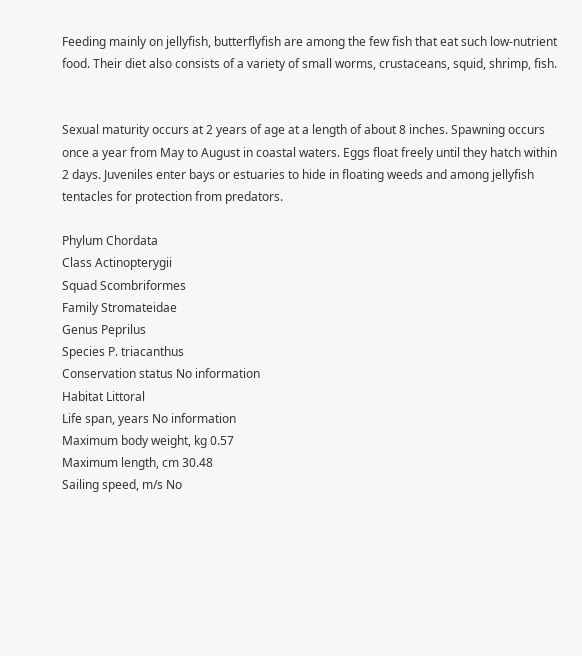Feeding mainly on jellyfish, butterflyfish are among the few fish that eat such low-nutrient food. Their diet also consists of a variety of small worms, crustaceans, squid, shrimp, fish.


Sexual maturity occurs at 2 years of age at a length of about 8 inches. Spawning occurs once a year from May to August in coastal waters. Eggs float freely until they hatch within 2 days. Juveniles enter bays or estuaries to hide in floating weeds and among jellyfish tentacles for protection from predators.

Phylum Chordata
Class Actinopterygii
Squad Scombriformes
Family Stromateidae
Genus Peprilus
Species P. triacanthus
Conservation status No information
Habitat Littoral
Life span, years No information
Maximum body weight, kg 0.57
Maximum length, cm 30.48
Sailing speed, m/s No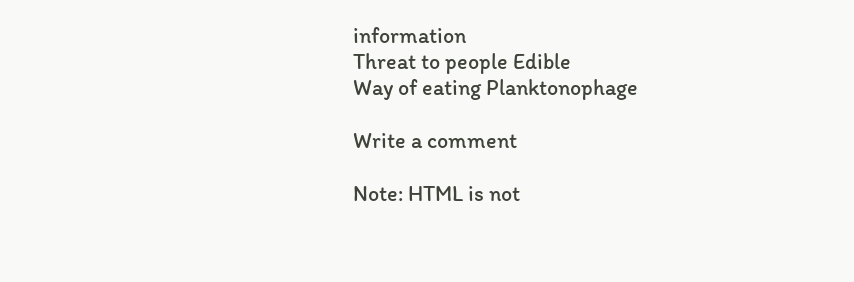information
Threat to people Edible
Way of eating Planktonophage

Write a comment

Note: HTML is not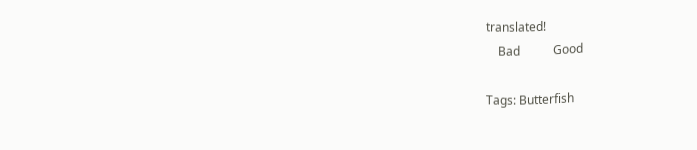translated!
    Bad           Good

Tags: Butterfish